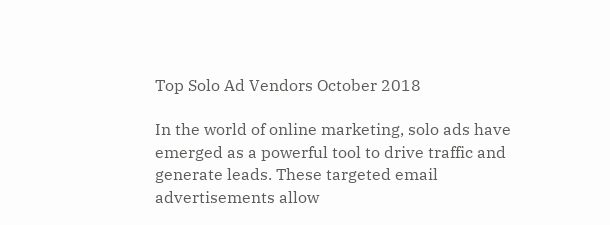Top Solo Ad Vendors October 2018

In the world of online marketing, solo ads have emerged as a powerful tool to drive traffic and generate leads. These targeted email advertisements allow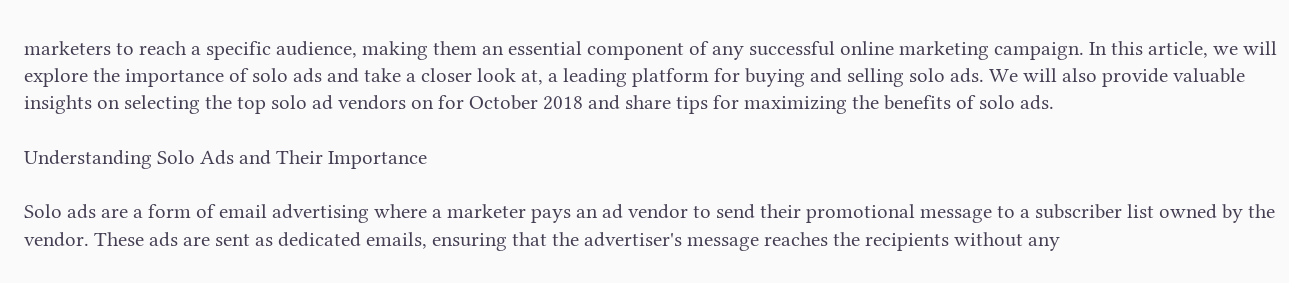marketers to reach a specific audience, making them an essential component of any successful online marketing campaign. In this article, we will explore the importance of solo ads and take a closer look at, a leading platform for buying and selling solo ads. We will also provide valuable insights on selecting the top solo ad vendors on for October 2018 and share tips for maximizing the benefits of solo ads.

Understanding Solo Ads and Their Importance

Solo ads are a form of email advertising where a marketer pays an ad vendor to send their promotional message to a subscriber list owned by the vendor. These ads are sent as dedicated emails, ensuring that the advertiser's message reaches the recipients without any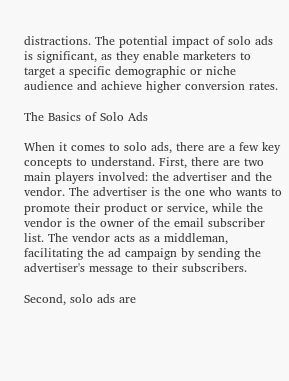distractions. The potential impact of solo ads is significant, as they enable marketers to target a specific demographic or niche audience and achieve higher conversion rates.

The Basics of Solo Ads

When it comes to solo ads, there are a few key concepts to understand. First, there are two main players involved: the advertiser and the vendor. The advertiser is the one who wants to promote their product or service, while the vendor is the owner of the email subscriber list. The vendor acts as a middleman, facilitating the ad campaign by sending the advertiser's message to their subscribers.

Second, solo ads are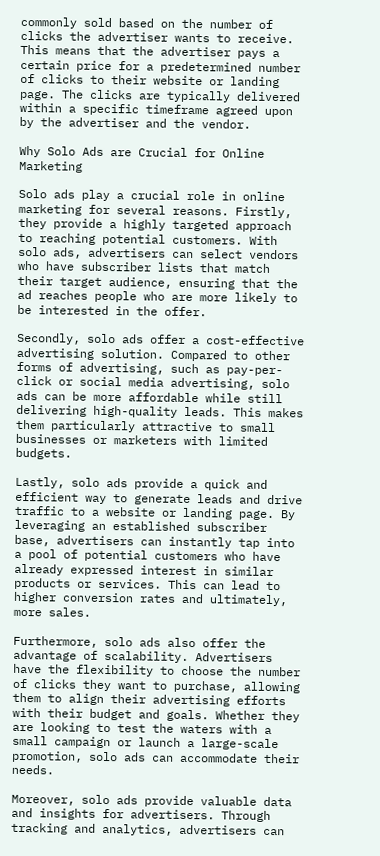commonly sold based on the number of clicks the advertiser wants to receive. This means that the advertiser pays a certain price for a predetermined number of clicks to their website or landing page. The clicks are typically delivered within a specific timeframe agreed upon by the advertiser and the vendor.

Why Solo Ads are Crucial for Online Marketing

Solo ads play a crucial role in online marketing for several reasons. Firstly, they provide a highly targeted approach to reaching potential customers. With solo ads, advertisers can select vendors who have subscriber lists that match their target audience, ensuring that the ad reaches people who are more likely to be interested in the offer.

Secondly, solo ads offer a cost-effective advertising solution. Compared to other forms of advertising, such as pay-per-click or social media advertising, solo ads can be more affordable while still delivering high-quality leads. This makes them particularly attractive to small businesses or marketers with limited budgets.

Lastly, solo ads provide a quick and efficient way to generate leads and drive traffic to a website or landing page. By leveraging an established subscriber base, advertisers can instantly tap into a pool of potential customers who have already expressed interest in similar products or services. This can lead to higher conversion rates and ultimately, more sales.

Furthermore, solo ads also offer the advantage of scalability. Advertisers have the flexibility to choose the number of clicks they want to purchase, allowing them to align their advertising efforts with their budget and goals. Whether they are looking to test the waters with a small campaign or launch a large-scale promotion, solo ads can accommodate their needs.

Moreover, solo ads provide valuable data and insights for advertisers. Through tracking and analytics, advertisers can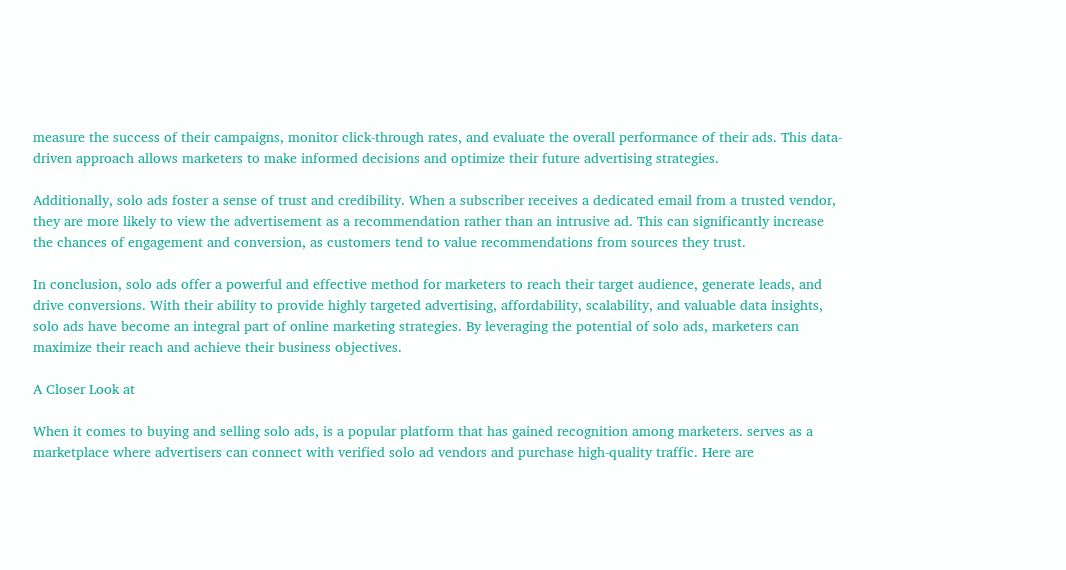measure the success of their campaigns, monitor click-through rates, and evaluate the overall performance of their ads. This data-driven approach allows marketers to make informed decisions and optimize their future advertising strategies.

Additionally, solo ads foster a sense of trust and credibility. When a subscriber receives a dedicated email from a trusted vendor, they are more likely to view the advertisement as a recommendation rather than an intrusive ad. This can significantly increase the chances of engagement and conversion, as customers tend to value recommendations from sources they trust.

In conclusion, solo ads offer a powerful and effective method for marketers to reach their target audience, generate leads, and drive conversions. With their ability to provide highly targeted advertising, affordability, scalability, and valuable data insights, solo ads have become an integral part of online marketing strategies. By leveraging the potential of solo ads, marketers can maximize their reach and achieve their business objectives.

A Closer Look at

When it comes to buying and selling solo ads, is a popular platform that has gained recognition among marketers. serves as a marketplace where advertisers can connect with verified solo ad vendors and purchase high-quality traffic. Here are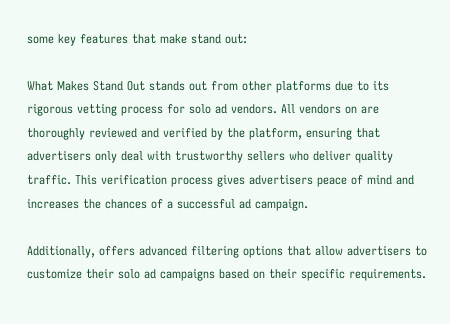some key features that make stand out:

What Makes Stand Out stands out from other platforms due to its rigorous vetting process for solo ad vendors. All vendors on are thoroughly reviewed and verified by the platform, ensuring that advertisers only deal with trustworthy sellers who deliver quality traffic. This verification process gives advertisers peace of mind and increases the chances of a successful ad campaign.

Additionally, offers advanced filtering options that allow advertisers to customize their solo ad campaigns based on their specific requirements.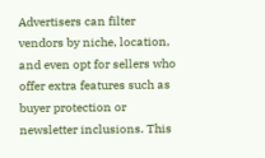Advertisers can filter vendors by niche, location, and even opt for sellers who offer extra features such as buyer protection or newsletter inclusions. This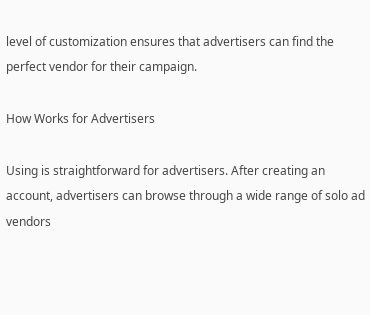level of customization ensures that advertisers can find the perfect vendor for their campaign.

How Works for Advertisers

Using is straightforward for advertisers. After creating an account, advertisers can browse through a wide range of solo ad vendors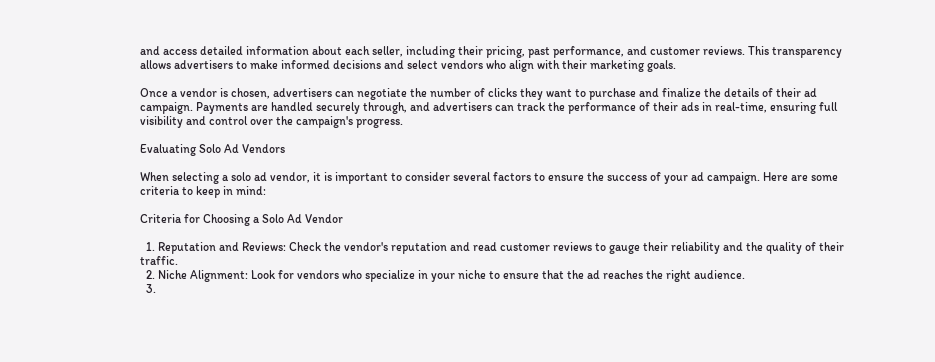and access detailed information about each seller, including their pricing, past performance, and customer reviews. This transparency allows advertisers to make informed decisions and select vendors who align with their marketing goals.

Once a vendor is chosen, advertisers can negotiate the number of clicks they want to purchase and finalize the details of their ad campaign. Payments are handled securely through, and advertisers can track the performance of their ads in real-time, ensuring full visibility and control over the campaign's progress.

Evaluating Solo Ad Vendors

When selecting a solo ad vendor, it is important to consider several factors to ensure the success of your ad campaign. Here are some criteria to keep in mind:

Criteria for Choosing a Solo Ad Vendor

  1. Reputation and Reviews: Check the vendor's reputation and read customer reviews to gauge their reliability and the quality of their traffic.
  2. Niche Alignment: Look for vendors who specialize in your niche to ensure that the ad reaches the right audience.
  3.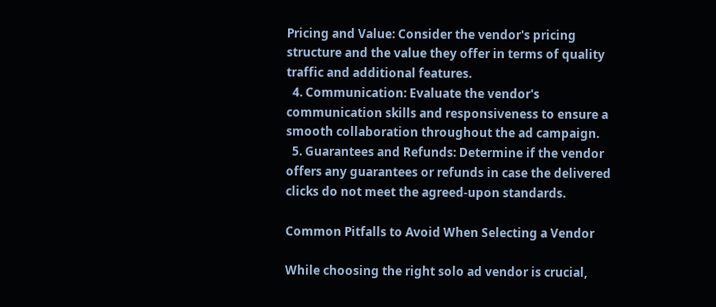Pricing and Value: Consider the vendor's pricing structure and the value they offer in terms of quality traffic and additional features.
  4. Communication: Evaluate the vendor's communication skills and responsiveness to ensure a smooth collaboration throughout the ad campaign.
  5. Guarantees and Refunds: Determine if the vendor offers any guarantees or refunds in case the delivered clicks do not meet the agreed-upon standards.

Common Pitfalls to Avoid When Selecting a Vendor

While choosing the right solo ad vendor is crucial,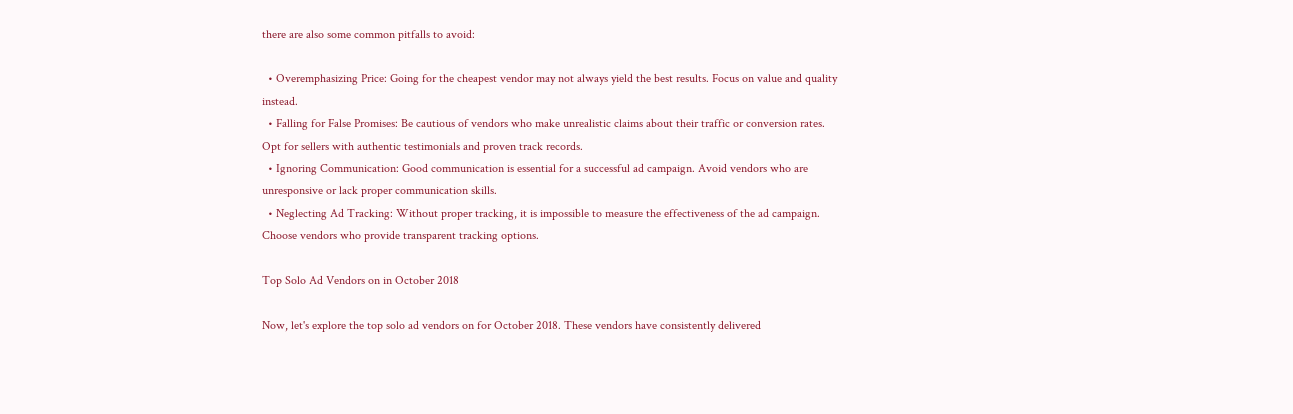there are also some common pitfalls to avoid:

  • Overemphasizing Price: Going for the cheapest vendor may not always yield the best results. Focus on value and quality instead.
  • Falling for False Promises: Be cautious of vendors who make unrealistic claims about their traffic or conversion rates. Opt for sellers with authentic testimonials and proven track records.
  • Ignoring Communication: Good communication is essential for a successful ad campaign. Avoid vendors who are unresponsive or lack proper communication skills.
  • Neglecting Ad Tracking: Without proper tracking, it is impossible to measure the effectiveness of the ad campaign. Choose vendors who provide transparent tracking options.

Top Solo Ad Vendors on in October 2018

Now, let's explore the top solo ad vendors on for October 2018. These vendors have consistently delivered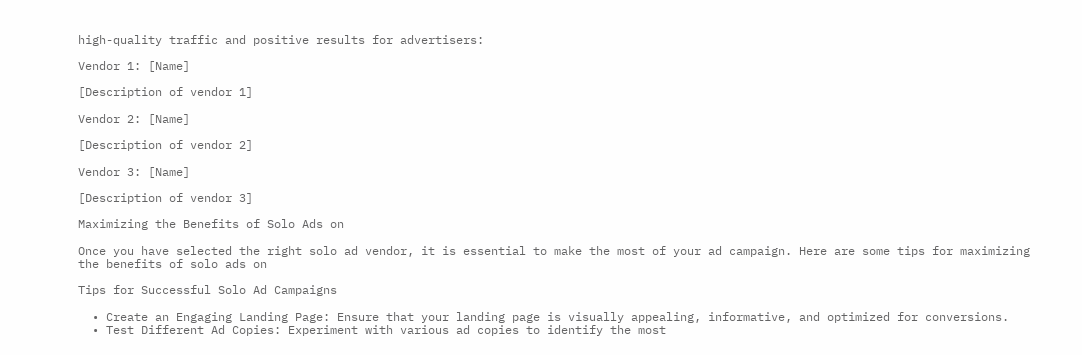high-quality traffic and positive results for advertisers:

Vendor 1: [Name]

[Description of vendor 1]

Vendor 2: [Name]

[Description of vendor 2]

Vendor 3: [Name]

[Description of vendor 3]

Maximizing the Benefits of Solo Ads on

Once you have selected the right solo ad vendor, it is essential to make the most of your ad campaign. Here are some tips for maximizing the benefits of solo ads on

Tips for Successful Solo Ad Campaigns

  • Create an Engaging Landing Page: Ensure that your landing page is visually appealing, informative, and optimized for conversions.
  • Test Different Ad Copies: Experiment with various ad copies to identify the most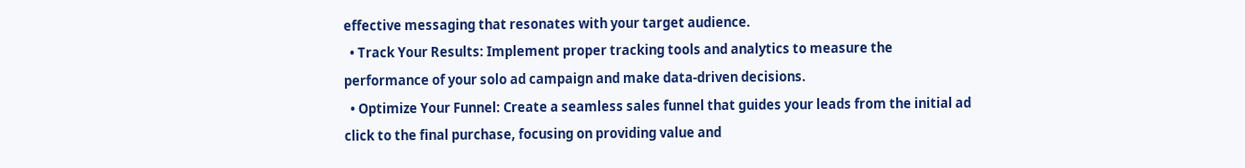effective messaging that resonates with your target audience.
  • Track Your Results: Implement proper tracking tools and analytics to measure the performance of your solo ad campaign and make data-driven decisions.
  • Optimize Your Funnel: Create a seamless sales funnel that guides your leads from the initial ad click to the final purchase, focusing on providing value and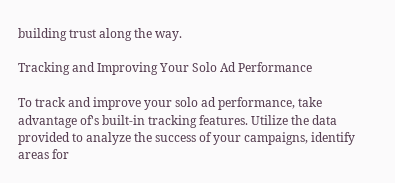building trust along the way.

Tracking and Improving Your Solo Ad Performance

To track and improve your solo ad performance, take advantage of's built-in tracking features. Utilize the data provided to analyze the success of your campaigns, identify areas for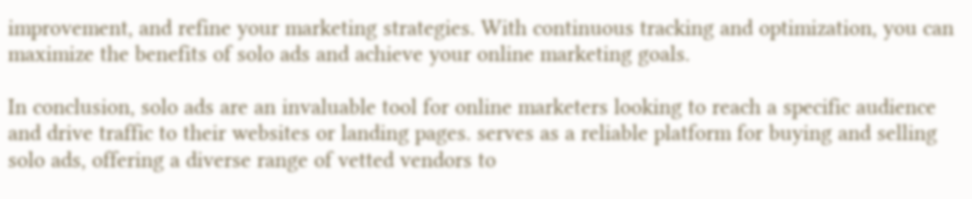improvement, and refine your marketing strategies. With continuous tracking and optimization, you can maximize the benefits of solo ads and achieve your online marketing goals.

In conclusion, solo ads are an invaluable tool for online marketers looking to reach a specific audience and drive traffic to their websites or landing pages. serves as a reliable platform for buying and selling solo ads, offering a diverse range of vetted vendors to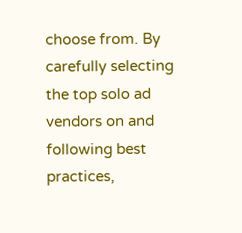choose from. By carefully selecting the top solo ad vendors on and following best practices,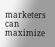marketers can maximize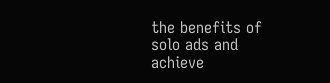the benefits of solo ads and achieve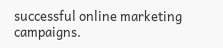successful online marketing campaigns.